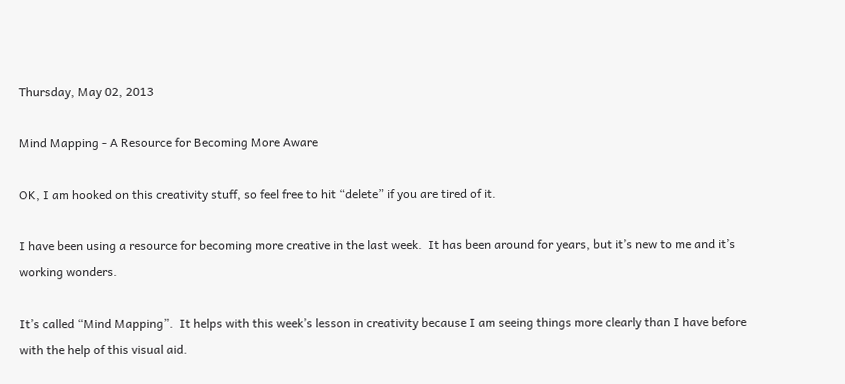Thursday, May 02, 2013

Mind Mapping - A Resource for Becoming More Aware

OK, I am hooked on this creativity stuff, so feel free to hit “delete” if you are tired of it.

I have been using a resource for becoming more creative in the last week.  It has been around for years, but it’s new to me and it’s working wonders.

It’s called “Mind Mapping”.  It helps with this week’s lesson in creativity because I am seeing things more clearly than I have before with the help of this visual aid.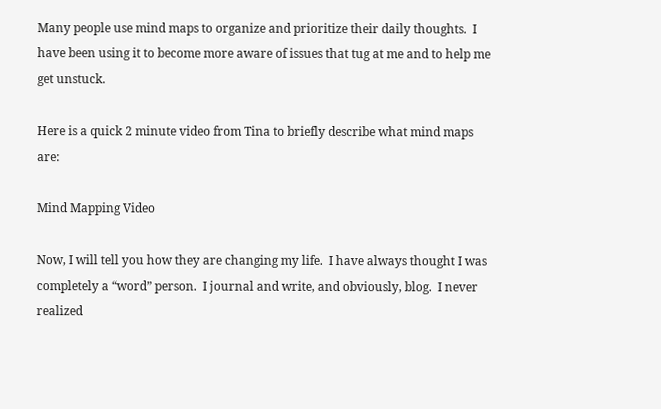Many people use mind maps to organize and prioritize their daily thoughts.  I have been using it to become more aware of issues that tug at me and to help me get unstuck.

Here is a quick 2 minute video from Tina to briefly describe what mind maps are:

Mind Mapping Video

Now, I will tell you how they are changing my life.  I have always thought I was completely a “word” person.  I journal and write, and obviously, blog.  I never realized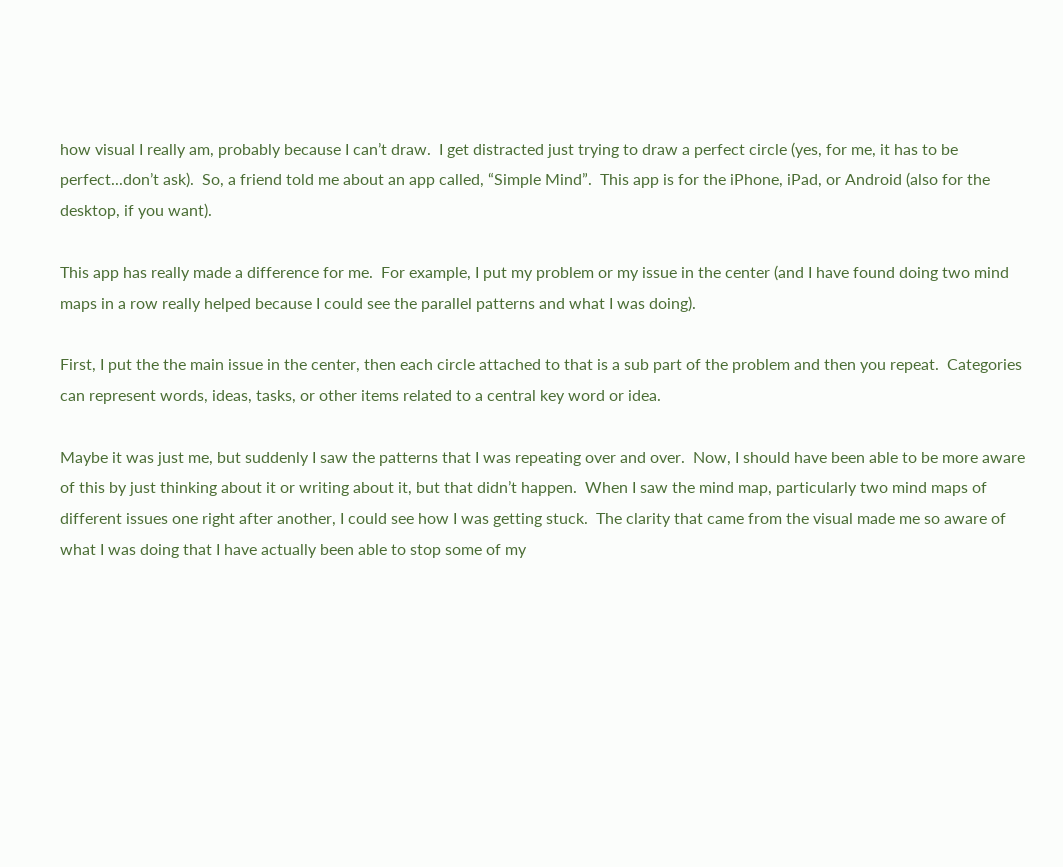how visual I really am, probably because I can’t draw.  I get distracted just trying to draw a perfect circle (yes, for me, it has to be perfect...don’t ask).  So, a friend told me about an app called, “Simple Mind”.  This app is for the iPhone, iPad, or Android (also for the desktop, if you want).

This app has really made a difference for me.  For example, I put my problem or my issue in the center (and I have found doing two mind maps in a row really helped because I could see the parallel patterns and what I was doing).

First, I put the the main issue in the center, then each circle attached to that is a sub part of the problem and then you repeat.  Categories can represent words, ideas, tasks, or other items related to a central key word or idea.

Maybe it was just me, but suddenly I saw the patterns that I was repeating over and over.  Now, I should have been able to be more aware of this by just thinking about it or writing about it, but that didn’t happen.  When I saw the mind map, particularly two mind maps of different issues one right after another, I could see how I was getting stuck.  The clarity that came from the visual made me so aware of what I was doing that I have actually been able to stop some of my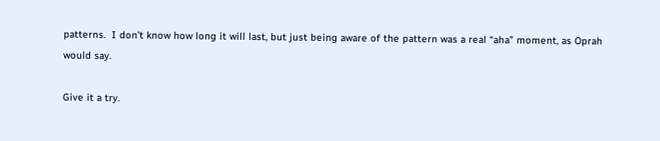patterns.  I don’t know how long it will last, but just being aware of the pattern was a real “aha” moment, as Oprah would say.

Give it a try.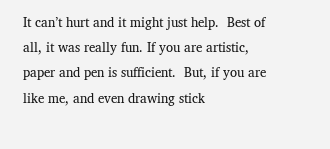It can’t hurt and it might just help.  Best of all, it was really fun. If you are artistic, paper and pen is sufficient.  But, if you are like me, and even drawing stick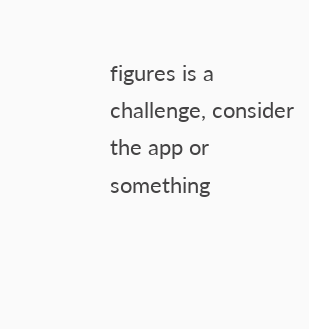figures is a challenge, consider the app or something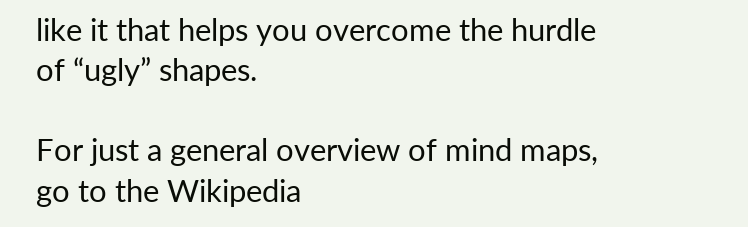like it that helps you overcome the hurdle of “ugly” shapes.

For just a general overview of mind maps, go to the Wikipedia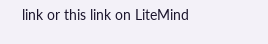link or this link on LiteMind